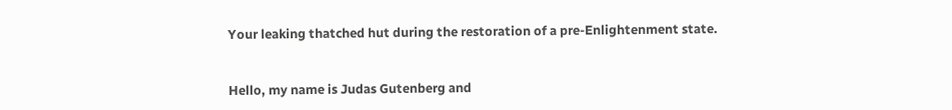Your leaking thatched hut during the restoration of a pre-Enlightenment state.


Hello, my name is Judas Gutenberg and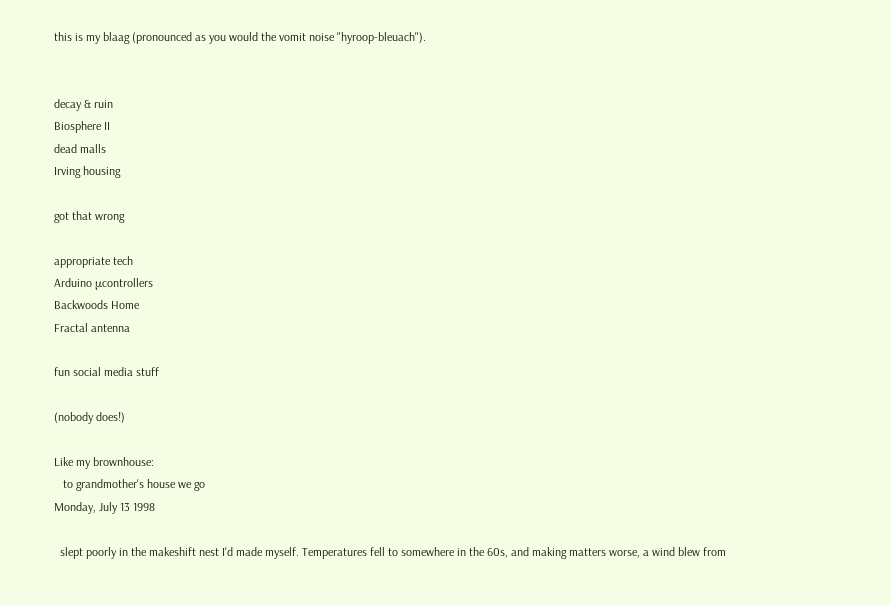this is my blaag (pronounced as you would the vomit noise "hyroop-bleuach").


decay & ruin
Biosphere II
dead malls
Irving housing

got that wrong

appropriate tech
Arduino μcontrollers
Backwoods Home
Fractal antenna

fun social media stuff

(nobody does!)

Like my brownhouse:
   to grandmother's house we go
Monday, July 13 1998

  slept poorly in the makeshift nest I'd made myself. Temperatures fell to somewhere in the 60s, and making matters worse, a wind blew from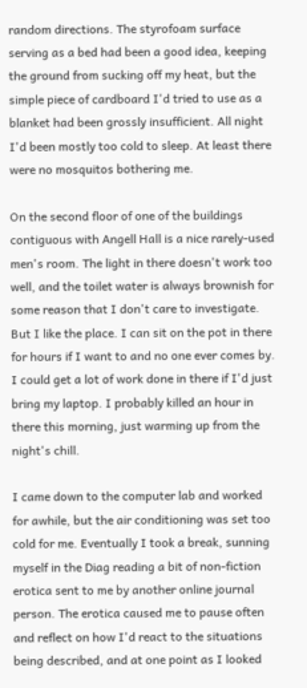random directions. The styrofoam surface serving as a bed had been a good idea, keeping the ground from sucking off my heat, but the simple piece of cardboard I'd tried to use as a blanket had been grossly insufficient. All night I'd been mostly too cold to sleep. At least there were no mosquitos bothering me.

On the second floor of one of the buildings contiguous with Angell Hall is a nice rarely-used men's room. The light in there doesn't work too well, and the toilet water is always brownish for some reason that I don't care to investigate. But I like the place. I can sit on the pot in there for hours if I want to and no one ever comes by. I could get a lot of work done in there if I'd just bring my laptop. I probably killed an hour in there this morning, just warming up from the night's chill.

I came down to the computer lab and worked for awhile, but the air conditioning was set too cold for me. Eventually I took a break, sunning myself in the Diag reading a bit of non-fiction erotica sent to me by another online journal person. The erotica caused me to pause often and reflect on how I'd react to the situations being described, and at one point as I looked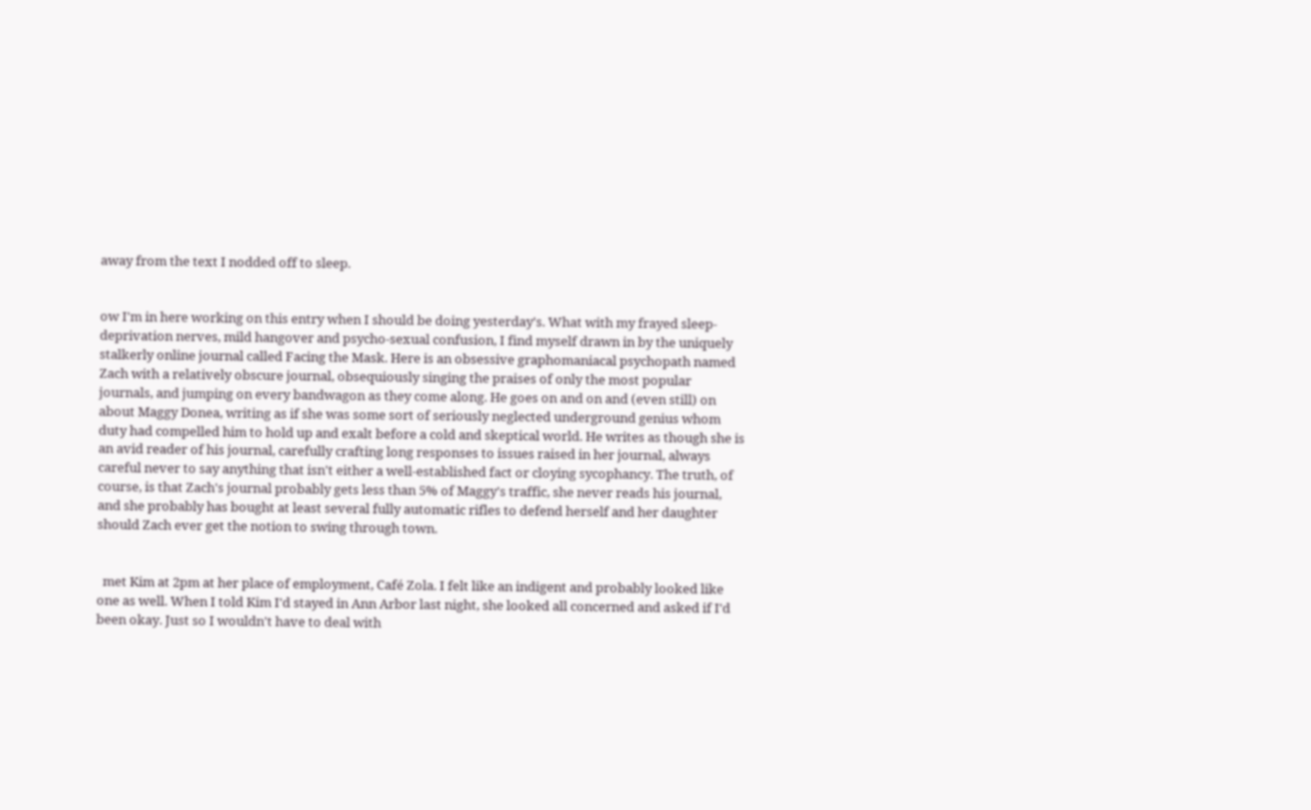away from the text I nodded off to sleep.


ow I'm in here working on this entry when I should be doing yesterday's. What with my frayed sleep-deprivation nerves, mild hangover and psycho-sexual confusion, I find myself drawn in by the uniquely stalkerly online journal called Facing the Mask. Here is an obsessive graphomaniacal psychopath named Zach with a relatively obscure journal, obsequiously singing the praises of only the most popular journals, and jumping on every bandwagon as they come along. He goes on and on and (even still) on about Maggy Donea, writing as if she was some sort of seriously neglected underground genius whom duty had compelled him to hold up and exalt before a cold and skeptical world. He writes as though she is an avid reader of his journal, carefully crafting long responses to issues raised in her journal, always careful never to say anything that isn't either a well-established fact or cloying sycophancy. The truth, of course, is that Zach's journal probably gets less than 5% of Maggy's traffic, she never reads his journal, and she probably has bought at least several fully automatic rifles to defend herself and her daughter should Zach ever get the notion to swing through town.


  met Kim at 2pm at her place of employment, Café Zola. I felt like an indigent and probably looked like one as well. When I told Kim I'd stayed in Ann Arbor last night, she looked all concerned and asked if I'd been okay. Just so I wouldn't have to deal with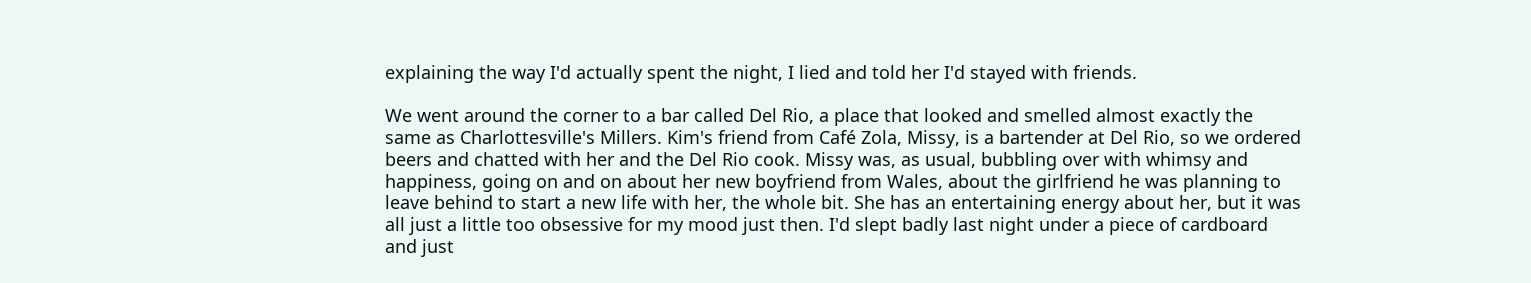explaining the way I'd actually spent the night, I lied and told her I'd stayed with friends.

We went around the corner to a bar called Del Rio, a place that looked and smelled almost exactly the same as Charlottesville's Millers. Kim's friend from Café Zola, Missy, is a bartender at Del Rio, so we ordered beers and chatted with her and the Del Rio cook. Missy was, as usual, bubbling over with whimsy and happiness, going on and on about her new boyfriend from Wales, about the girlfriend he was planning to leave behind to start a new life with her, the whole bit. She has an entertaining energy about her, but it was all just a little too obsessive for my mood just then. I'd slept badly last night under a piece of cardboard and just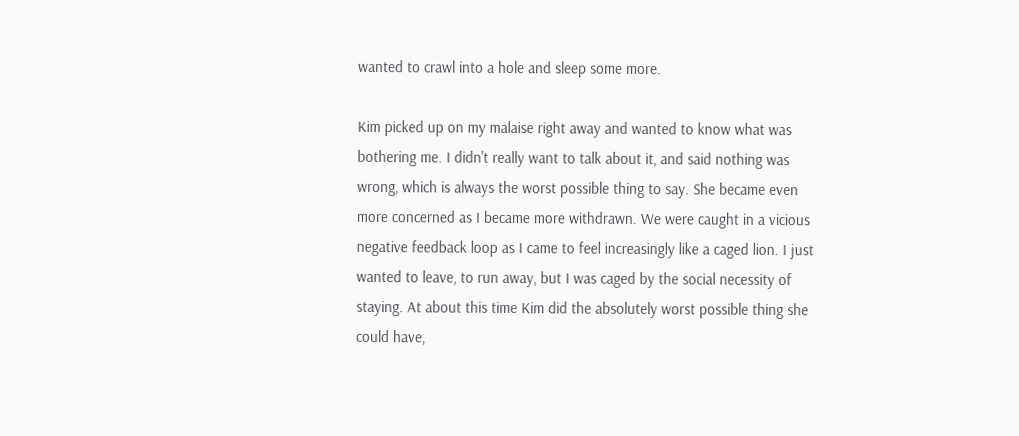wanted to crawl into a hole and sleep some more.

Kim picked up on my malaise right away and wanted to know what was bothering me. I didn't really want to talk about it, and said nothing was wrong, which is always the worst possible thing to say. She became even more concerned as I became more withdrawn. We were caught in a vicious negative feedback loop as I came to feel increasingly like a caged lion. I just wanted to leave, to run away, but I was caged by the social necessity of staying. At about this time Kim did the absolutely worst possible thing she could have,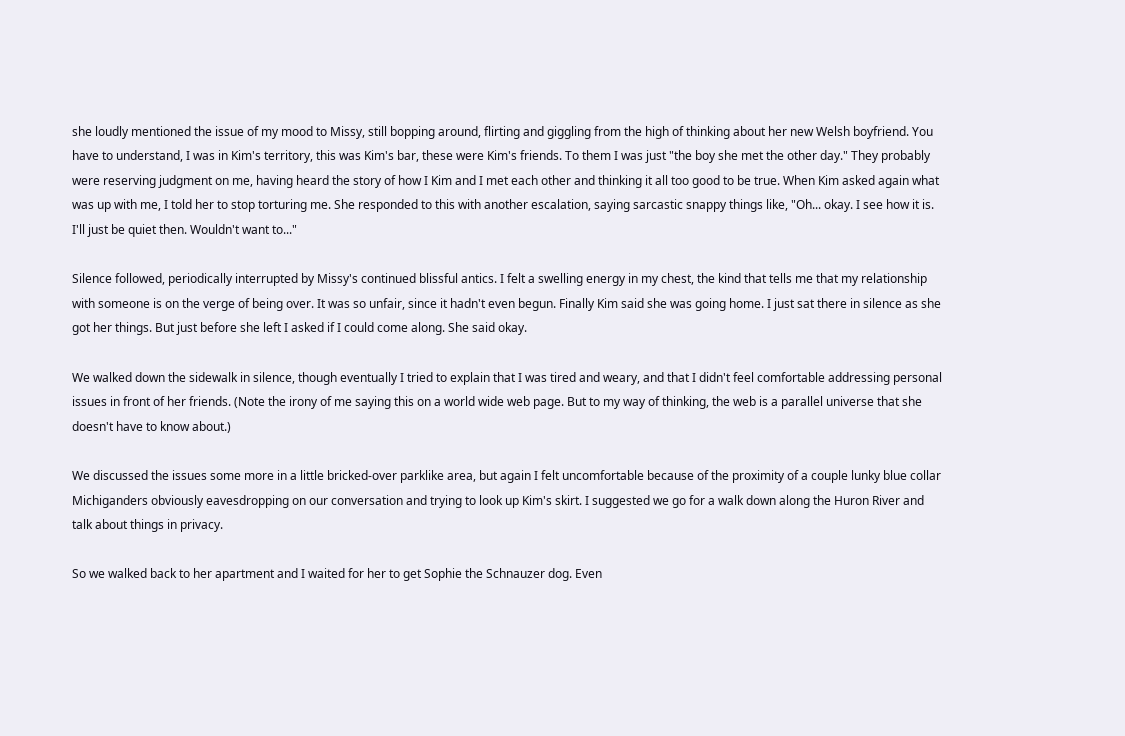she loudly mentioned the issue of my mood to Missy, still bopping around, flirting and giggling from the high of thinking about her new Welsh boyfriend. You have to understand, I was in Kim's territory, this was Kim's bar, these were Kim's friends. To them I was just "the boy she met the other day." They probably were reserving judgment on me, having heard the story of how I Kim and I met each other and thinking it all too good to be true. When Kim asked again what was up with me, I told her to stop torturing me. She responded to this with another escalation, saying sarcastic snappy things like, "Oh... okay. I see how it is. I'll just be quiet then. Wouldn't want to..."

Silence followed, periodically interrupted by Missy's continued blissful antics. I felt a swelling energy in my chest, the kind that tells me that my relationship with someone is on the verge of being over. It was so unfair, since it hadn't even begun. Finally Kim said she was going home. I just sat there in silence as she got her things. But just before she left I asked if I could come along. She said okay.

We walked down the sidewalk in silence, though eventually I tried to explain that I was tired and weary, and that I didn't feel comfortable addressing personal issues in front of her friends. (Note the irony of me saying this on a world wide web page. But to my way of thinking, the web is a parallel universe that she doesn't have to know about.)

We discussed the issues some more in a little bricked-over parklike area, but again I felt uncomfortable because of the proximity of a couple lunky blue collar Michiganders obviously eavesdropping on our conversation and trying to look up Kim's skirt. I suggested we go for a walk down along the Huron River and talk about things in privacy.

So we walked back to her apartment and I waited for her to get Sophie the Schnauzer dog. Even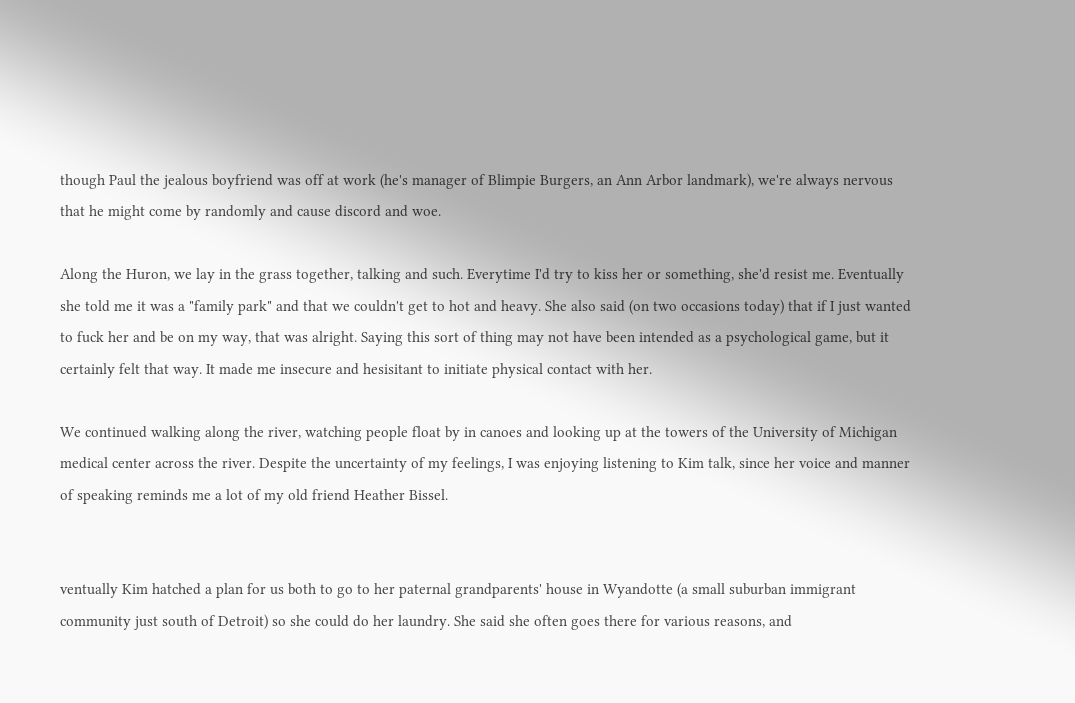though Paul the jealous boyfriend was off at work (he's manager of Blimpie Burgers, an Ann Arbor landmark), we're always nervous that he might come by randomly and cause discord and woe.

Along the Huron, we lay in the grass together, talking and such. Everytime I'd try to kiss her or something, she'd resist me. Eventually she told me it was a "family park" and that we couldn't get to hot and heavy. She also said (on two occasions today) that if I just wanted to fuck her and be on my way, that was alright. Saying this sort of thing may not have been intended as a psychological game, but it certainly felt that way. It made me insecure and hesisitant to initiate physical contact with her.

We continued walking along the river, watching people float by in canoes and looking up at the towers of the University of Michigan medical center across the river. Despite the uncertainty of my feelings, I was enjoying listening to Kim talk, since her voice and manner of speaking reminds me a lot of my old friend Heather Bissel.


ventually Kim hatched a plan for us both to go to her paternal grandparents' house in Wyandotte (a small suburban immigrant community just south of Detroit) so she could do her laundry. She said she often goes there for various reasons, and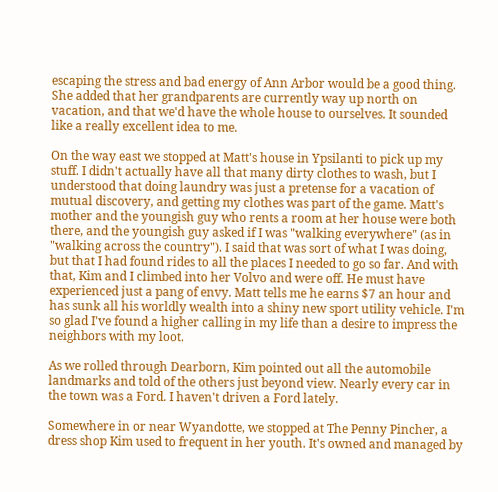escaping the stress and bad energy of Ann Arbor would be a good thing. She added that her grandparents are currently way up north on vacation, and that we'd have the whole house to ourselves. It sounded like a really excellent idea to me.

On the way east we stopped at Matt's house in Ypsilanti to pick up my stuff. I didn't actually have all that many dirty clothes to wash, but I understood that doing laundry was just a pretense for a vacation of mutual discovery, and getting my clothes was part of the game. Matt's mother and the youngish guy who rents a room at her house were both there, and the youngish guy asked if I was "walking everywhere" (as in "walking across the country"). I said that was sort of what I was doing, but that I had found rides to all the places I needed to go so far. And with that, Kim and I climbed into her Volvo and were off. He must have experienced just a pang of envy. Matt tells me he earns $7 an hour and has sunk all his worldly wealth into a shiny new sport utility vehicle. I'm so glad I've found a higher calling in my life than a desire to impress the neighbors with my loot.

As we rolled through Dearborn, Kim pointed out all the automobile landmarks and told of the others just beyond view. Nearly every car in the town was a Ford. I haven't driven a Ford lately.

Somewhere in or near Wyandotte, we stopped at The Penny Pincher, a dress shop Kim used to frequent in her youth. It's owned and managed by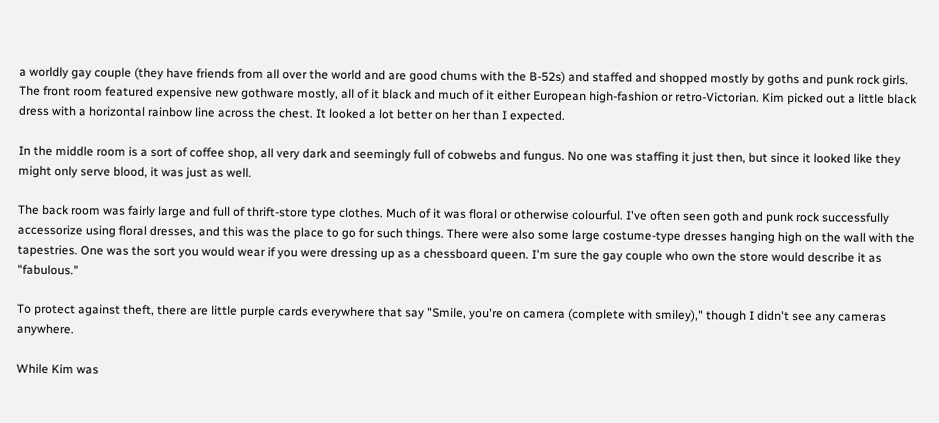a worldly gay couple (they have friends from all over the world and are good chums with the B-52s) and staffed and shopped mostly by goths and punk rock girls. The front room featured expensive new gothware mostly, all of it black and much of it either European high-fashion or retro-Victorian. Kim picked out a little black dress with a horizontal rainbow line across the chest. It looked a lot better on her than I expected.

In the middle room is a sort of coffee shop, all very dark and seemingly full of cobwebs and fungus. No one was staffing it just then, but since it looked like they might only serve blood, it was just as well.

The back room was fairly large and full of thrift-store type clothes. Much of it was floral or otherwise colourful. I've often seen goth and punk rock successfully accessorize using floral dresses, and this was the place to go for such things. There were also some large costume-type dresses hanging high on the wall with the tapestries. One was the sort you would wear if you were dressing up as a chessboard queen. I'm sure the gay couple who own the store would describe it as "fabulous."

To protect against theft, there are little purple cards everywhere that say "Smile, you're on camera (complete with smiley)," though I didn't see any cameras anywhere.

While Kim was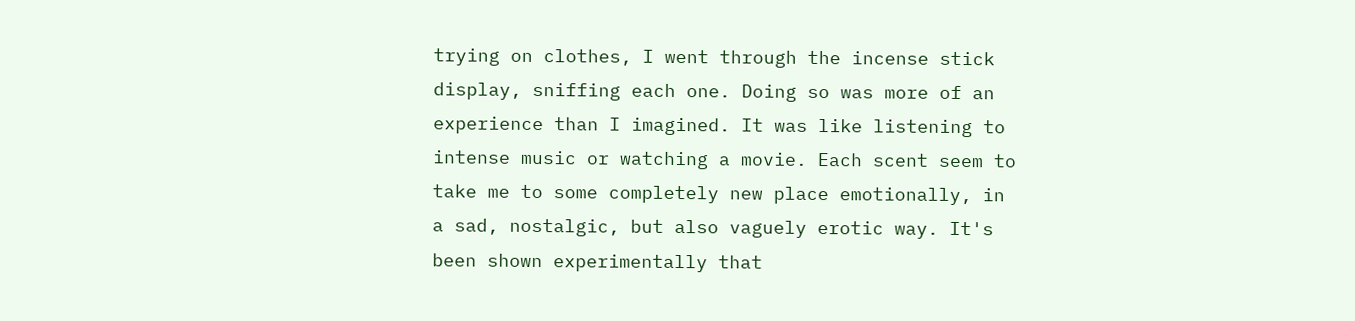trying on clothes, I went through the incense stick display, sniffing each one. Doing so was more of an experience than I imagined. It was like listening to intense music or watching a movie. Each scent seem to take me to some completely new place emotionally, in a sad, nostalgic, but also vaguely erotic way. It's been shown experimentally that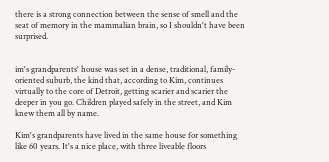there is a strong connection between the sense of smell and the seat of memory in the mammalian brain, so I shouldn't have been surprised.


im's grandparents' house was set in a dense, traditional, family-oriented suburb, the kind that, according to Kim, continues virtually to the core of Detroit, getting scarier and scarier the deeper in you go. Children played safely in the street, and Kim knew them all by name.

Kim's grandparents have lived in the same house for something like 60 years. It's a nice place, with three liveable floors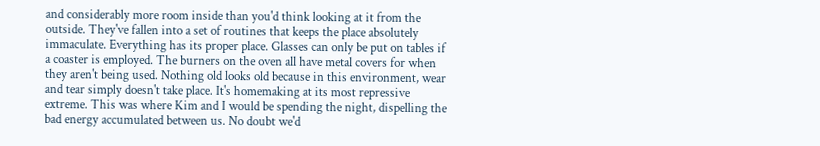and considerably more room inside than you'd think looking at it from the outside. They've fallen into a set of routines that keeps the place absolutely immaculate. Everything has its proper place. Glasses can only be put on tables if a coaster is employed. The burners on the oven all have metal covers for when they aren't being used. Nothing old looks old because in this environment, wear and tear simply doesn't take place. It's homemaking at its most repressive extreme. This was where Kim and I would be spending the night, dispelling the bad energy accumulated between us. No doubt we'd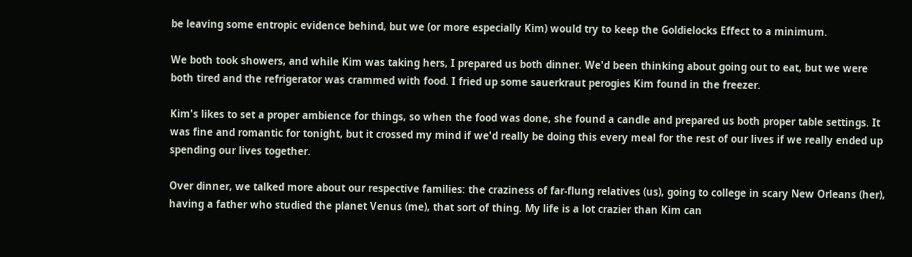be leaving some entropic evidence behind, but we (or more especially Kim) would try to keep the Goldielocks Effect to a minimum.

We both took showers, and while Kim was taking hers, I prepared us both dinner. We'd been thinking about going out to eat, but we were both tired and the refrigerator was crammed with food. I fried up some sauerkraut perogies Kim found in the freezer.

Kim's likes to set a proper ambience for things, so when the food was done, she found a candle and prepared us both proper table settings. It was fine and romantic for tonight, but it crossed my mind if we'd really be doing this every meal for the rest of our lives if we really ended up spending our lives together.

Over dinner, we talked more about our respective families: the craziness of far-flung relatives (us), going to college in scary New Orleans (her), having a father who studied the planet Venus (me), that sort of thing. My life is a lot crazier than Kim can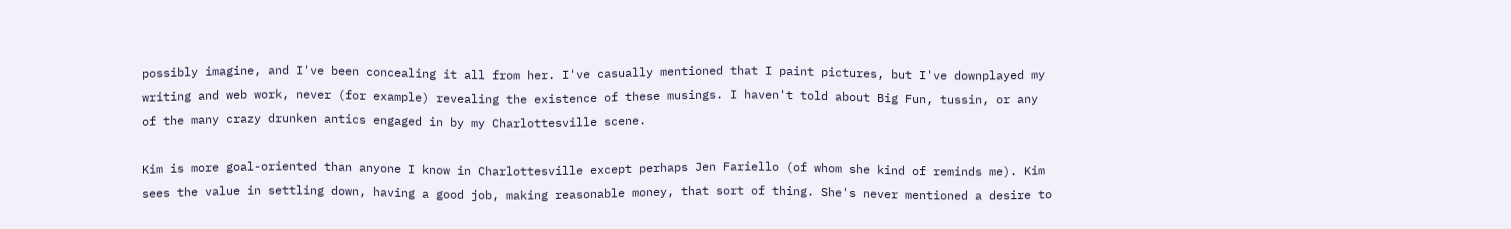possibly imagine, and I've been concealing it all from her. I've casually mentioned that I paint pictures, but I've downplayed my writing and web work, never (for example) revealing the existence of these musings. I haven't told about Big Fun, tussin, or any of the many crazy drunken antics engaged in by my Charlottesville scene.

Kim is more goal-oriented than anyone I know in Charlottesville except perhaps Jen Fariello (of whom she kind of reminds me). Kim sees the value in settling down, having a good job, making reasonable money, that sort of thing. She's never mentioned a desire to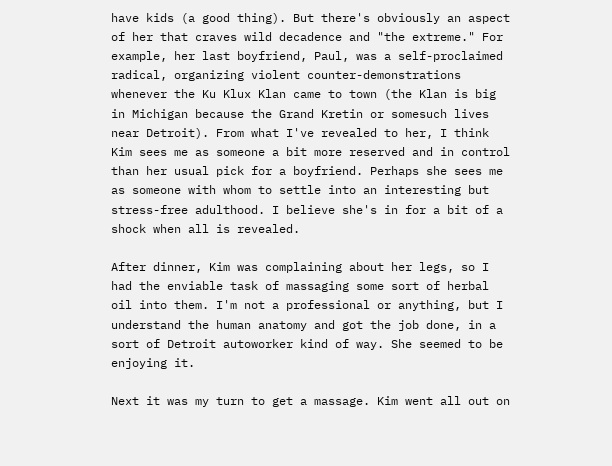have kids (a good thing). But there's obviously an aspect of her that craves wild decadence and "the extreme." For example, her last boyfriend, Paul, was a self-proclaimed radical, organizing violent counter-demonstrations whenever the Ku Klux Klan came to town (the Klan is big in Michigan because the Grand Kretin or somesuch lives near Detroit). From what I've revealed to her, I think Kim sees me as someone a bit more reserved and in control than her usual pick for a boyfriend. Perhaps she sees me as someone with whom to settle into an interesting but stress-free adulthood. I believe she's in for a bit of a shock when all is revealed.

After dinner, Kim was complaining about her legs, so I had the enviable task of massaging some sort of herbal oil into them. I'm not a professional or anything, but I understand the human anatomy and got the job done, in a sort of Detroit autoworker kind of way. She seemed to be enjoying it.

Next it was my turn to get a massage. Kim went all out on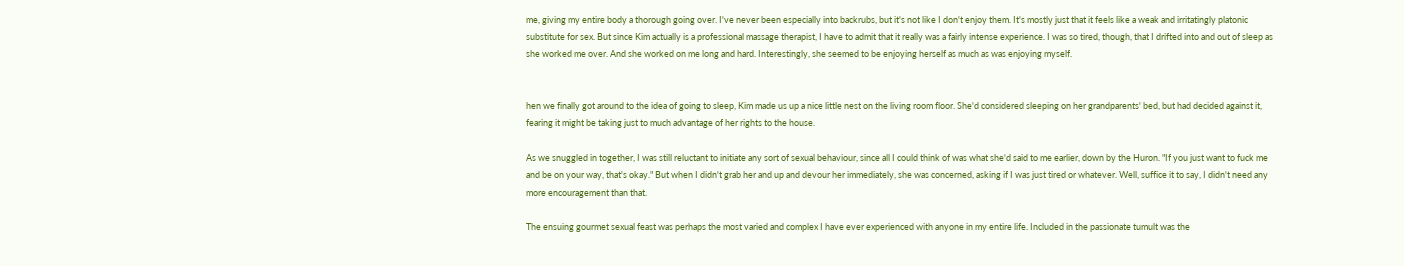me, giving my entire body a thorough going over. I've never been especially into backrubs, but it's not like I don't enjoy them. It's mostly just that it feels like a weak and irritatingly platonic substitute for sex. But since Kim actually is a professional massage therapist, I have to admit that it really was a fairly intense experience. I was so tired, though, that I drifted into and out of sleep as she worked me over. And she worked on me long and hard. Interestingly, she seemed to be enjoying herself as much as was enjoying myself.


hen we finally got around to the idea of going to sleep, Kim made us up a nice little nest on the living room floor. She'd considered sleeping on her grandparents' bed, but had decided against it, fearing it might be taking just to much advantage of her rights to the house.

As we snuggled in together, I was still reluctant to initiate any sort of sexual behaviour, since all I could think of was what she'd said to me earlier, down by the Huron. "If you just want to fuck me and be on your way, that's okay." But when I didn't grab her and up and devour her immediately, she was concerned, asking if I was just tired or whatever. Well, suffice it to say, I didn't need any more encouragement than that.

The ensuing gourmet sexual feast was perhaps the most varied and complex I have ever experienced with anyone in my entire life. Included in the passionate tumult was the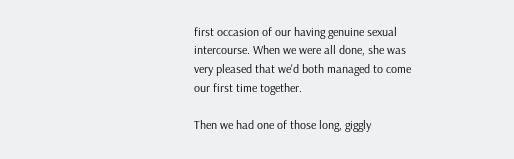first occasion of our having genuine sexual intercourse. When we were all done, she was very pleased that we'd both managed to come our first time together.

Then we had one of those long, giggly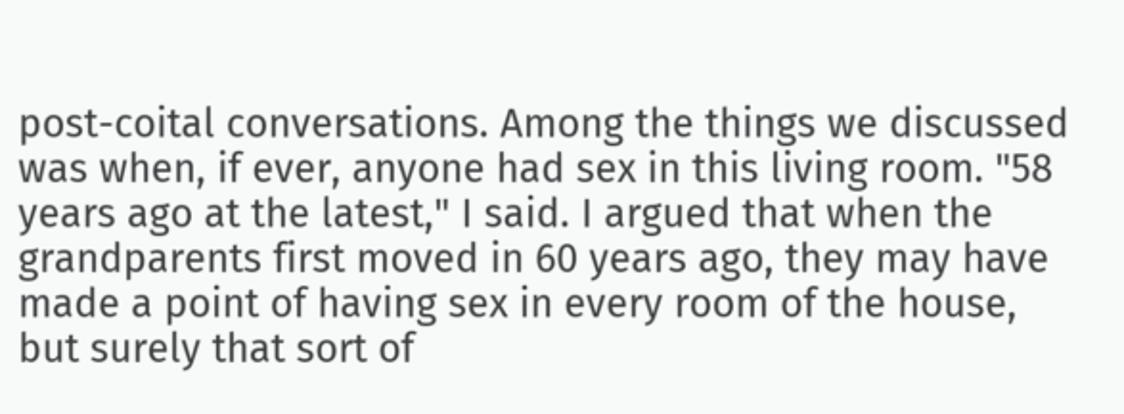post-coital conversations. Among the things we discussed was when, if ever, anyone had sex in this living room. "58 years ago at the latest," I said. I argued that when the grandparents first moved in 60 years ago, they may have made a point of having sex in every room of the house, but surely that sort of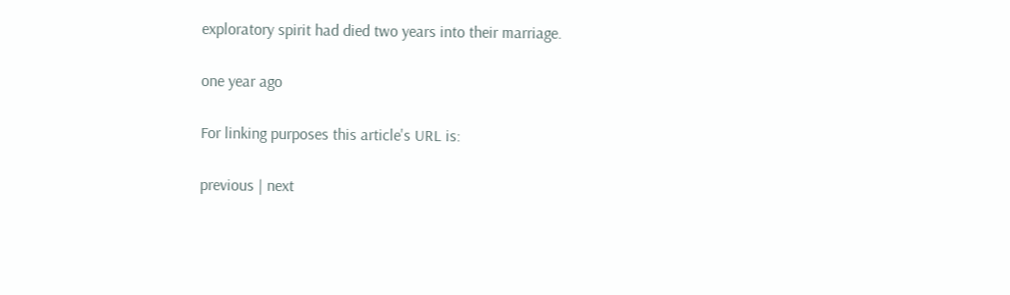exploratory spirit had died two years into their marriage.

one year ago

For linking purposes this article's URL is:

previous | next